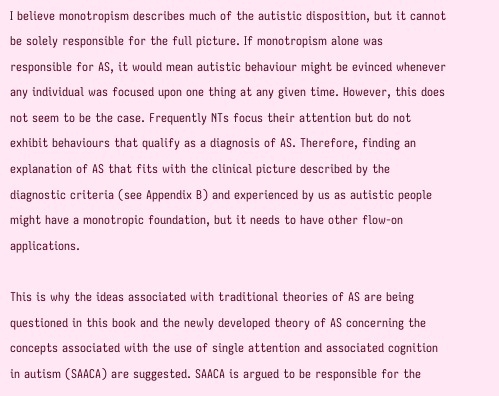I believe monotropism describes much of the autistic disposition, but it cannot be solely responsible for the full picture. If monotropism alone was responsible for AS, it would mean autistic behaviour might be evinced whenever any individual was focused upon one thing at any given time. However, this does not seem to be the case. Frequently NTs focus their attention but do not exhibit behaviours that qualify as a diagnosis of AS. Therefore, finding an explanation of AS that fits with the clinical picture described by the diagnostic criteria (see Appendix B) and experienced by us as autistic people might have a monotropic foundation, but it needs to have other flow-on applications.

This is why the ideas associated with traditional theories of AS are being questioned in this book and the newly developed theory of AS concerning the concepts associated with the use of single attention and associated cognition in autism (SAACA) are suggested. SAACA is argued to be responsible for the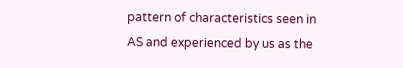pattern of characteristics seen in AS and experienced by us as the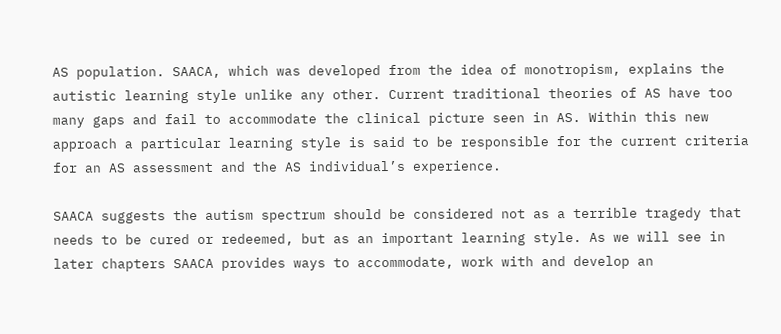AS population. SAACA, which was developed from the idea of monotropism, explains the autistic learning style unlike any other. Current traditional theories of AS have too many gaps and fail to accommodate the clinical picture seen in AS. Within this new approach a particular learning style is said to be responsible for the current criteria for an AS assessment and the AS individual’s experience.

SAACA suggests the autism spectrum should be considered not as a terrible tragedy that needs to be cured or redeemed, but as an important learning style. As we will see in later chapters SAACA provides ways to accommodate, work with and develop an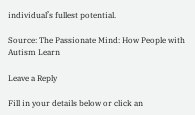individual’s fullest potential.

Source: The Passionate Mind: How People with Autism Learn

Leave a Reply

Fill in your details below or click an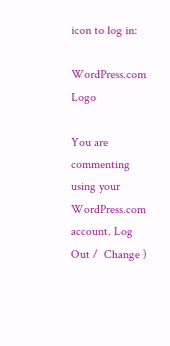icon to log in:

WordPress.com Logo

You are commenting using your WordPress.com account. Log Out /  Change )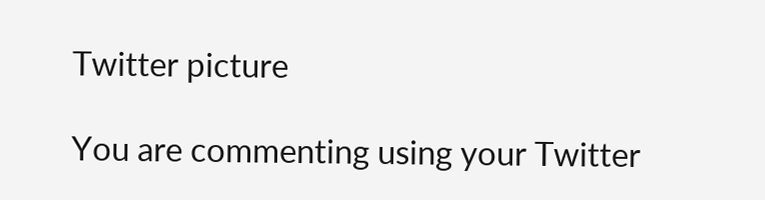Twitter picture

You are commenting using your Twitter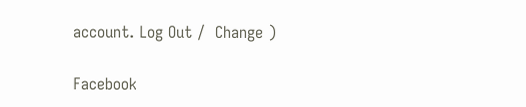account. Log Out /  Change )

Facebook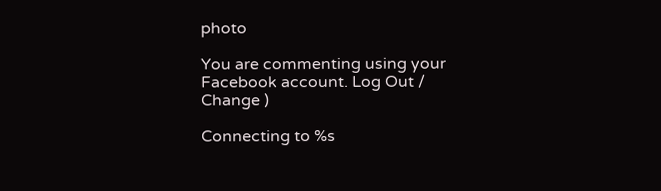photo

You are commenting using your Facebook account. Log Out /  Change )

Connecting to %s